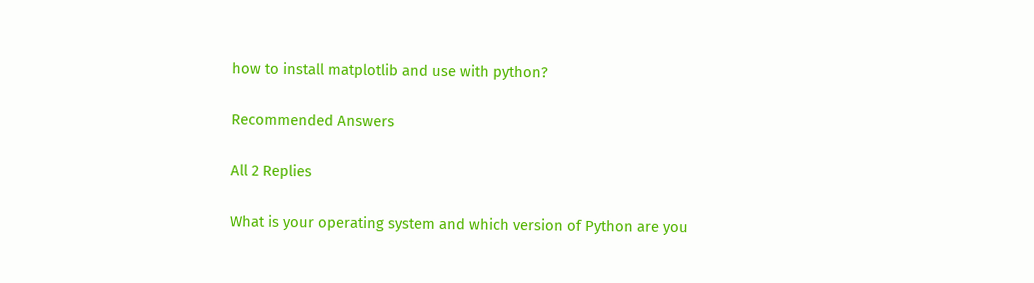how to install matplotlib and use with python?

Recommended Answers

All 2 Replies

What is your operating system and which version of Python are you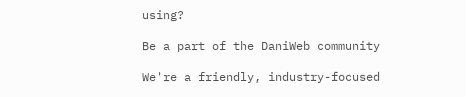using?

Be a part of the DaniWeb community

We're a friendly, industry-focused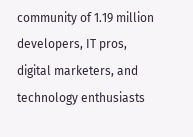community of 1.19 million developers, IT pros, digital marketers, and technology enthusiasts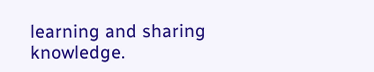learning and sharing knowledge.